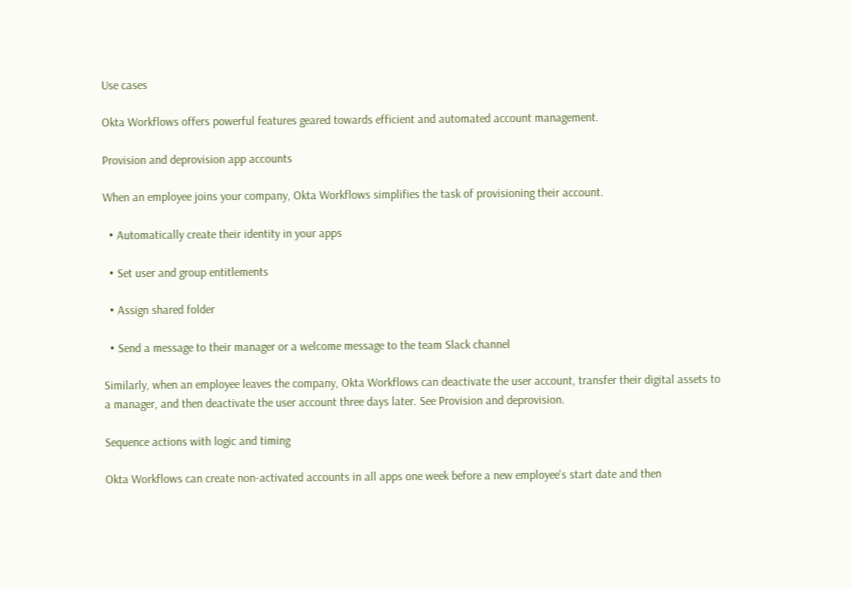Use cases

Okta Workflows offers powerful features geared towards efficient and automated account management.

Provision and deprovision app accounts

When an employee joins your company, Okta Workflows simplifies the task of provisioning their account.

  • Automatically create their identity in your apps

  • Set user and group entitlements

  • Assign shared folder

  • Send a message to their manager or a welcome message to the team Slack channel

Similarly, when an employee leaves the company, Okta Workflows can deactivate the user account, transfer their digital assets to a manager, and then deactivate the user account three days later. See Provision and deprovision.

Sequence actions with logic and timing

Okta Workflows can create non-activated accounts in all apps one week before a new employee's start date and then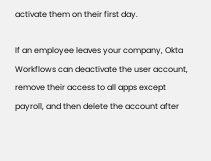activate them on their first day.

If an employee leaves your company, Okta Workflows can deactivate the user account, remove their access to all apps except payroll, and then delete the account after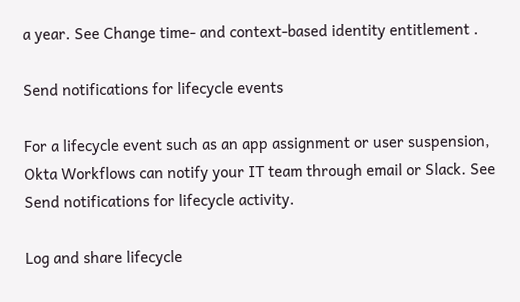a year. See Change time- and context-based identity entitlement .

Send notifications for lifecycle events

For a lifecycle event such as an app assignment or user suspension, Okta Workflows can notify your IT team through email or Slack. See Send notifications for lifecycle activity.

Log and share lifecycle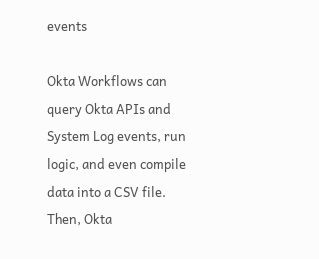events

Okta Workflows can query Okta APIs and System Log events, run logic, and even compile data into a CSV file. Then, Okta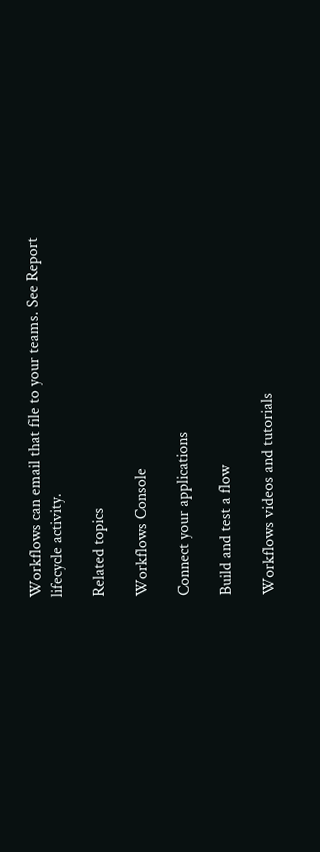Workflows can email that file to your teams. See Report lifecycle activity.

Related topics

Workflows Console

Connect your applications

Build and test a flow

Workflows videos and tutorials